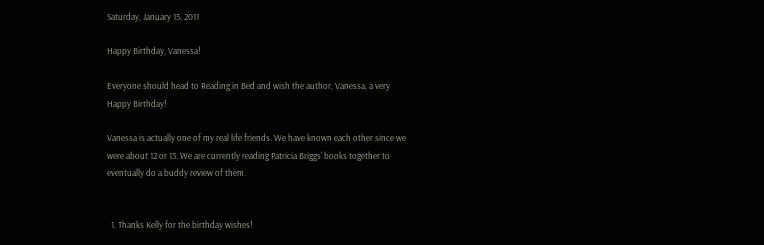Saturday, January 15, 2011

Happy Birthday, Vanessa!

Everyone should head to Reading in Bed and wish the author, Vanessa, a very Happy Birthday!

Vanessa is actually one of my real life friends. We have known each other since we were about 12 or 13. We are currently reading Patricia Briggs' books together to eventually do a buddy review of them.


  1. Thanks Kelly for the birthday wishes!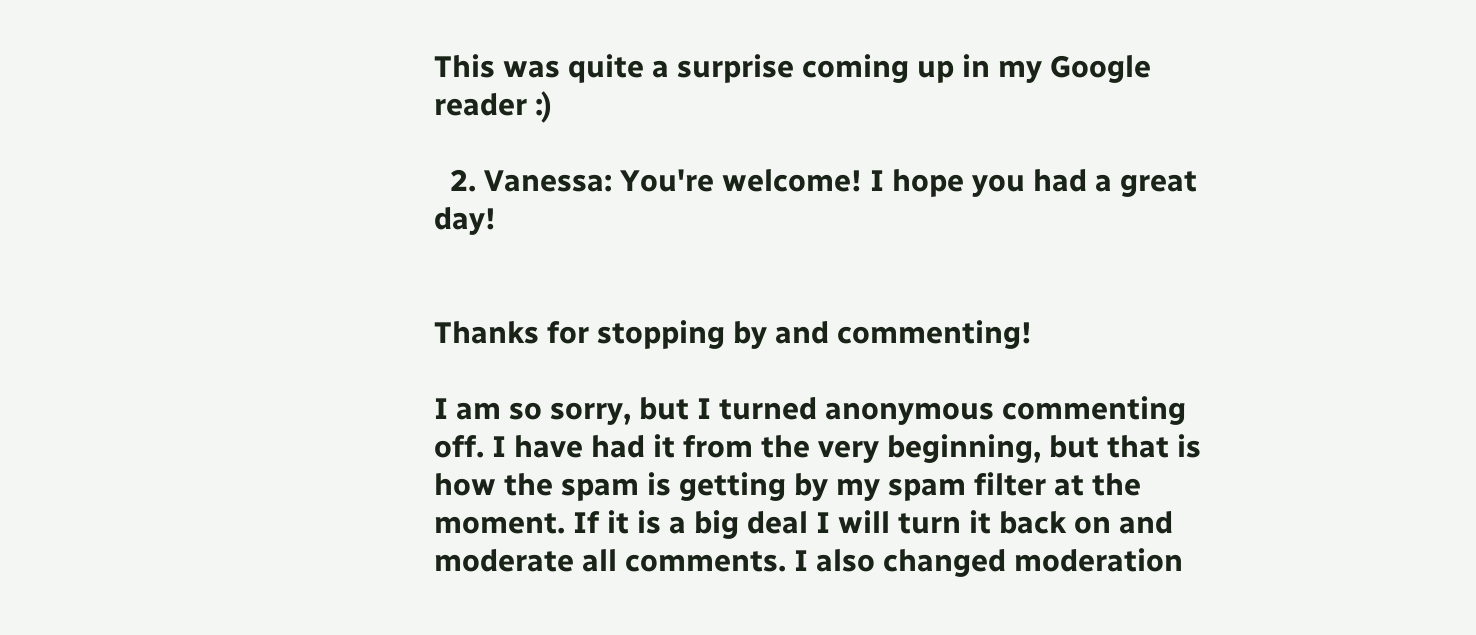This was quite a surprise coming up in my Google reader :)

  2. Vanessa: You're welcome! I hope you had a great day!


Thanks for stopping by and commenting!

I am so sorry, but I turned anonymous commenting off. I have had it from the very beginning, but that is how the spam is getting by my spam filter at the moment. If it is a big deal I will turn it back on and moderate all comments. I also changed moderation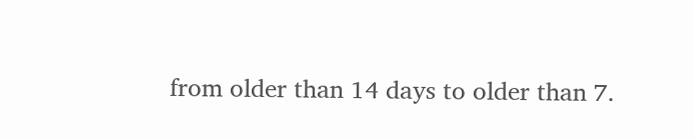from older than 14 days to older than 7.